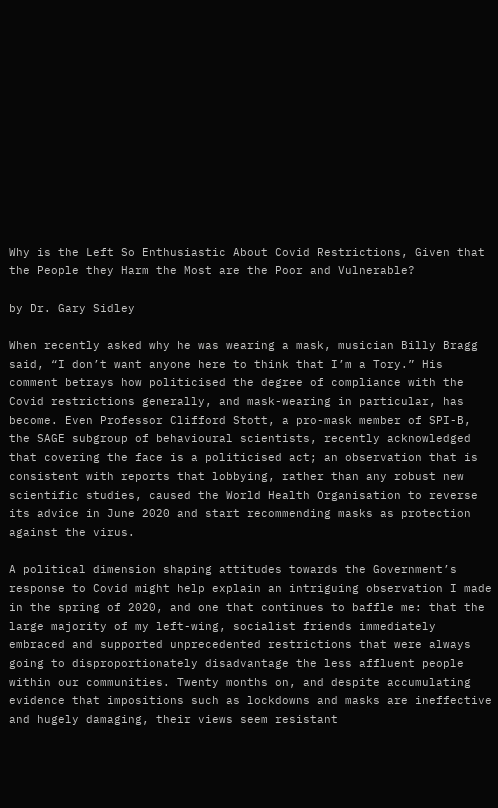Why is the Left So Enthusiastic About Covid Restrictions, Given that the People they Harm the Most are the Poor and Vulnerable?

by Dr. Gary Sidley

When recently asked why he was wearing a mask, musician Billy Bragg said, “I don’t want anyone here to think that I’m a Tory.” His comment betrays how politicised the degree of compliance with the Covid restrictions generally, and mask-wearing in particular, has become. Even Professor Clifford Stott, a pro-mask member of SPI-B, the SAGE subgroup of behavioural scientists, recently acknowledged that covering the face is a politicised act; an observation that is consistent with reports that lobbying, rather than any robust new scientific studies, caused the World Health Organisation to reverse its advice in June 2020 and start recommending masks as protection against the virus.

A political dimension shaping attitudes towards the Government’s response to Covid might help explain an intriguing observation I made in the spring of 2020, and one that continues to baffle me: that the large majority of my left-wing, socialist friends immediately embraced and supported unprecedented restrictions that were always going to disproportionately disadvantage the less affluent people within our communities. Twenty months on, and despite accumulating evidence that impositions such as lockdowns and masks are ineffective and hugely damaging, their views seem resistant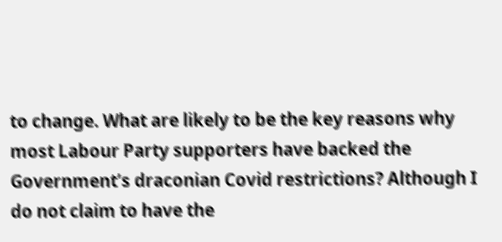to change. What are likely to be the key reasons why most Labour Party supporters have backed the Government’s draconian Covid restrictions? Although I do not claim to have the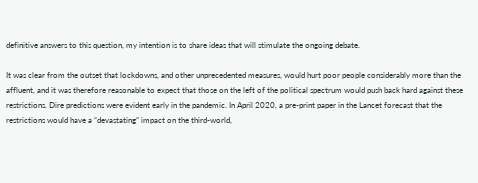definitive answers to this question, my intention is to share ideas that will stimulate the ongoing debate.

It was clear from the outset that lockdowns, and other unprecedented measures, would hurt poor people considerably more than the affluent, and it was therefore reasonable to expect that those on the left of the political spectrum would push back hard against these restrictions. Dire predictions were evident early in the pandemic. In April 2020, a pre-print paper in the Lancet forecast that the restrictions would have a “devastating” impact on the third-world,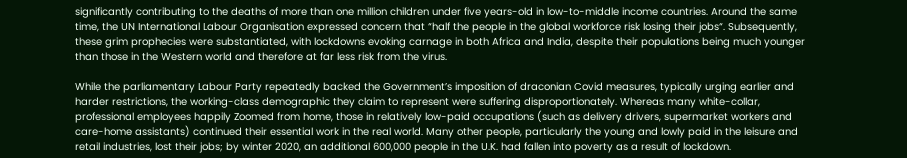significantly contributing to the deaths of more than one million children under five years-old in low-to-middle income countries. Around the same time, the UN International Labour Organisation expressed concern that “half the people in the global workforce risk losing their jobs“. Subsequently, these grim prophecies were substantiated, with lockdowns evoking carnage in both Africa and India, despite their populations being much younger than those in the Western world and therefore at far less risk from the virus.

While the parliamentary Labour Party repeatedly backed the Government’s imposition of draconian Covid measures, typically urging earlier and harder restrictions, the working-class demographic they claim to represent were suffering disproportionately. Whereas many white-collar, professional employees happily Zoomed from home, those in relatively low-paid occupations (such as delivery drivers, supermarket workers and care-home assistants) continued their essential work in the real world. Many other people, particularly the young and lowly paid in the leisure and retail industries, lost their jobs; by winter 2020, an additional 600,000 people in the U.K. had fallen into poverty as a result of lockdown.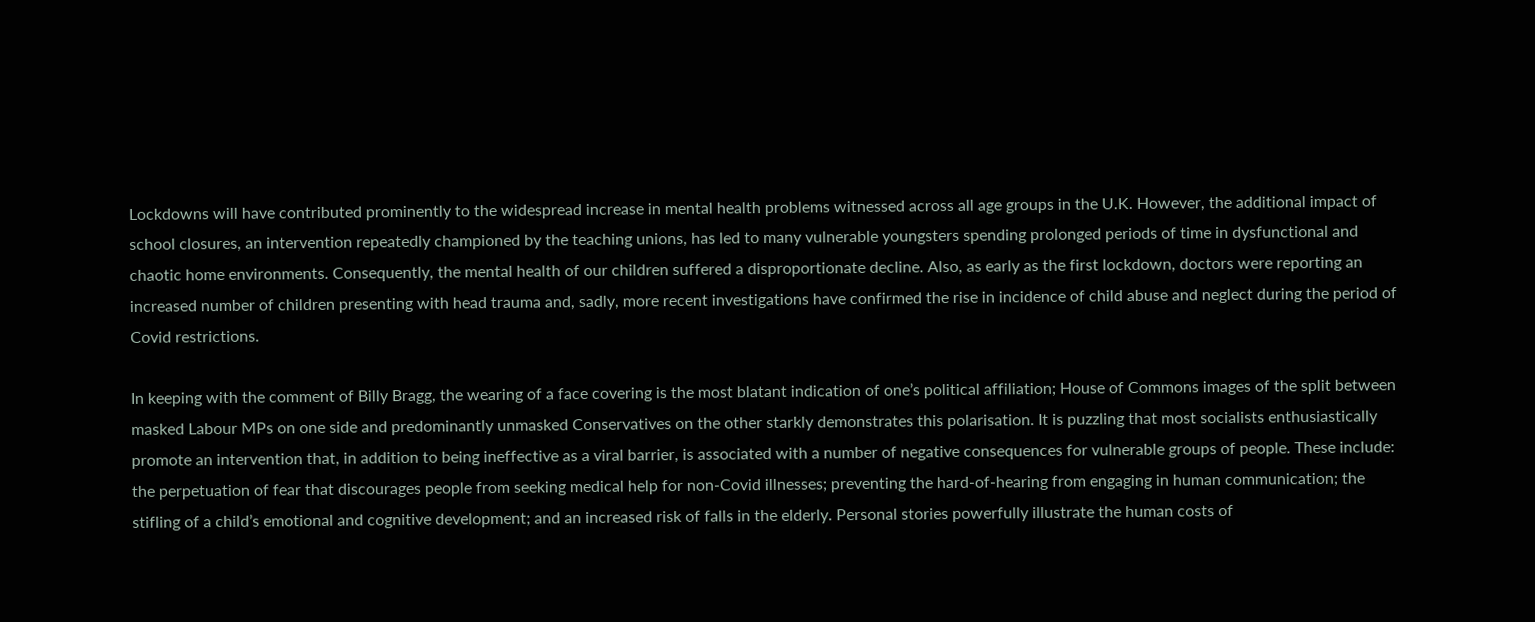Lockdowns will have contributed prominently to the widespread increase in mental health problems witnessed across all age groups in the U.K. However, the additional impact of school closures, an intervention repeatedly championed by the teaching unions, has led to many vulnerable youngsters spending prolonged periods of time in dysfunctional and chaotic home environments. Consequently, the mental health of our children suffered a disproportionate decline. Also, as early as the first lockdown, doctors were reporting an increased number of children presenting with head trauma and, sadly, more recent investigations have confirmed the rise in incidence of child abuse and neglect during the period of Covid restrictions.

In keeping with the comment of Billy Bragg, the wearing of a face covering is the most blatant indication of one’s political affiliation; House of Commons images of the split between masked Labour MPs on one side and predominantly unmasked Conservatives on the other starkly demonstrates this polarisation. It is puzzling that most socialists enthusiastically promote an intervention that, in addition to being ineffective as a viral barrier, is associated with a number of negative consequences for vulnerable groups of people. These include: the perpetuation of fear that discourages people from seeking medical help for non-Covid illnesses; preventing the hard-of-hearing from engaging in human communication; the stifling of a child’s emotional and cognitive development; and an increased risk of falls in the elderly. Personal stories powerfully illustrate the human costs of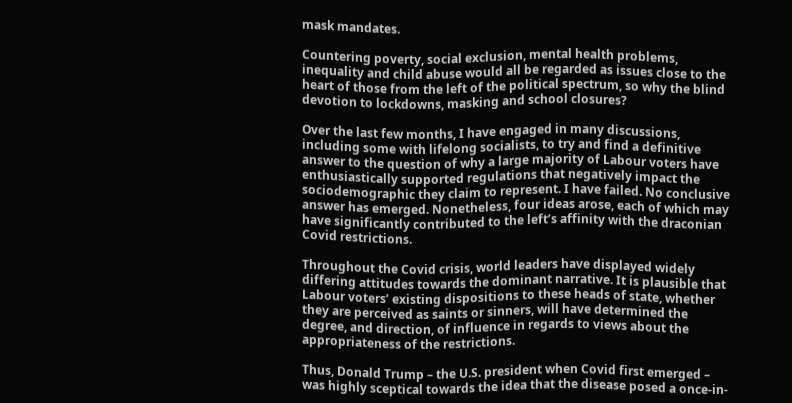mask mandates.

Countering poverty, social exclusion, mental health problems, inequality and child abuse would all be regarded as issues close to the heart of those from the left of the political spectrum, so why the blind devotion to lockdowns, masking and school closures?

Over the last few months, I have engaged in many discussions, including some with lifelong socialists, to try and find a definitive answer to the question of why a large majority of Labour voters have enthusiastically supported regulations that negatively impact the sociodemographic they claim to represent. I have failed. No conclusive answer has emerged. Nonetheless, four ideas arose, each of which may have significantly contributed to the left’s affinity with the draconian Covid restrictions.

Throughout the Covid crisis, world leaders have displayed widely differing attitudes towards the dominant narrative. It is plausible that Labour voters’ existing dispositions to these heads of state, whether they are perceived as saints or sinners, will have determined the degree, and direction, of influence in regards to views about the appropriateness of the restrictions.

Thus, Donald Trump – the U.S. president when Covid first emerged – was highly sceptical towards the idea that the disease posed a once-in-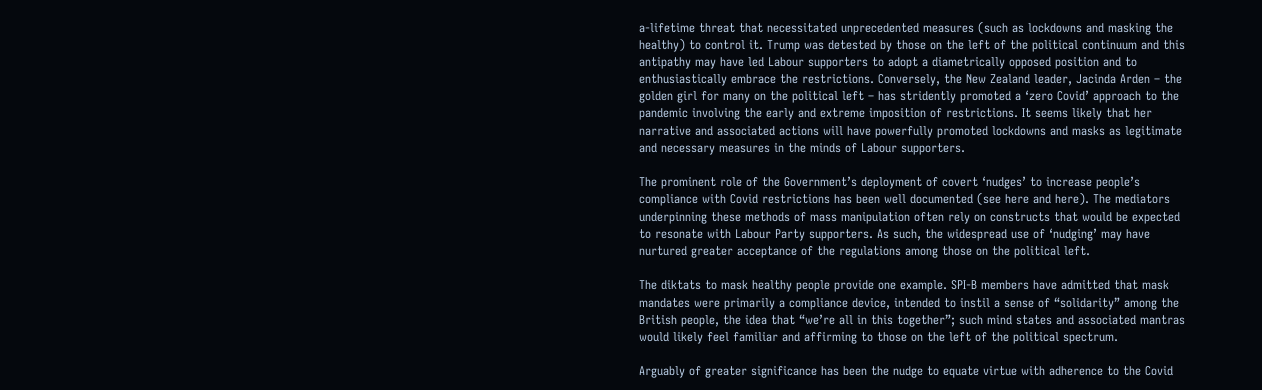a-lifetime threat that necessitated unprecedented measures (such as lockdowns and masking the healthy) to control it. Trump was detested by those on the left of the political continuum and this antipathy may have led Labour supporters to adopt a diametrically opposed position and to enthusiastically embrace the restrictions. Conversely, the New Zealand leader, Jacinda Arden – the golden girl for many on the political left – has stridently promoted a ‘zero Covid’ approach to the pandemic involving the early and extreme imposition of restrictions. It seems likely that her narrative and associated actions will have powerfully promoted lockdowns and masks as legitimate and necessary measures in the minds of Labour supporters.

The prominent role of the Government’s deployment of covert ‘nudges’ to increase people’s compliance with Covid restrictions has been well documented (see here and here). The mediators underpinning these methods of mass manipulation often rely on constructs that would be expected to resonate with Labour Party supporters. As such, the widespread use of ‘nudging’ may have nurtured greater acceptance of the regulations among those on the political left.

The diktats to mask healthy people provide one example. SPI-B members have admitted that mask mandates were primarily a compliance device, intended to instil a sense of “solidarity” among the British people, the idea that “we’re all in this together”; such mind states and associated mantras would likely feel familiar and affirming to those on the left of the political spectrum.

Arguably of greater significance has been the nudge to equate virtue with adherence to the Covid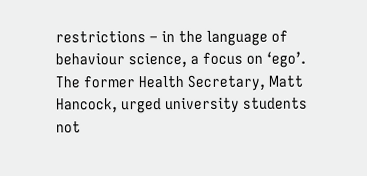restrictions – in the language of behaviour science, a focus on ‘ego’. The former Health Secretary, Matt Hancock, urged university students not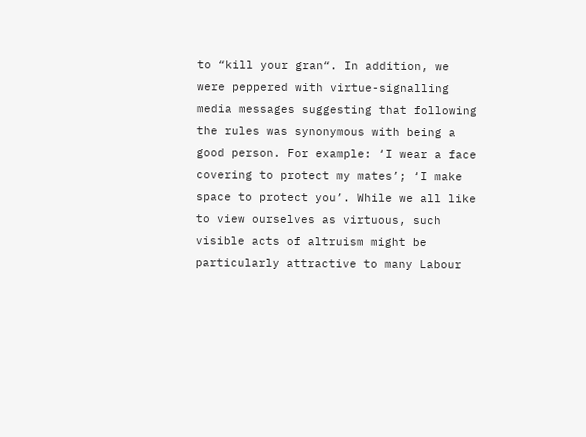to “kill your gran“. In addition, we were peppered with virtue-signalling media messages suggesting that following the rules was synonymous with being a good person. For example: ‘I wear a face covering to protect my mates’; ‘I make space to protect you’. While we all like to view ourselves as virtuous, such visible acts of altruism might be particularly attractive to many Labour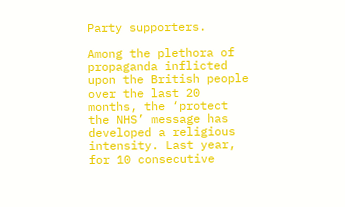Party supporters.

Among the plethora of propaganda inflicted upon the British people over the last 20 months, the ‘protect the NHS’ message has developed a religious intensity. Last year, for 10 consecutive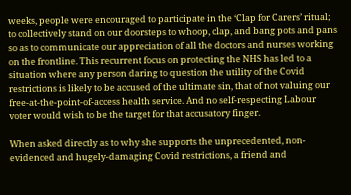weeks, people were encouraged to participate in the ‘Clap for Carers’ ritual; to collectively stand on our doorsteps to whoop, clap, and bang pots and pans so as to communicate our appreciation of all the doctors and nurses working on the frontline. This recurrent focus on protecting the NHS has led to a situation where any person daring to question the utility of the Covid restrictions is likely to be accused of the ultimate sin, that of not valuing our free-at-the-point-of-access health service. And no self-respecting Labour voter would wish to be the target for that accusatory finger.

When asked directly as to why she supports the unprecedented, non-evidenced and hugely-damaging Covid restrictions, a friend and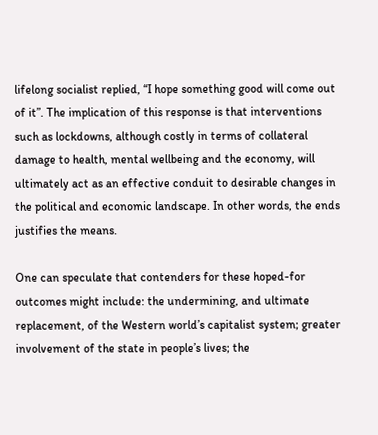lifelong socialist replied, “I hope something good will come out of it”. The implication of this response is that interventions such as lockdowns, although costly in terms of collateral damage to health, mental wellbeing and the economy, will ultimately act as an effective conduit to desirable changes in the political and economic landscape. In other words, the ends justifies the means.

One can speculate that contenders for these hoped-for outcomes might include: the undermining, and ultimate replacement, of the Western world’s capitalist system; greater involvement of the state in people’s lives; the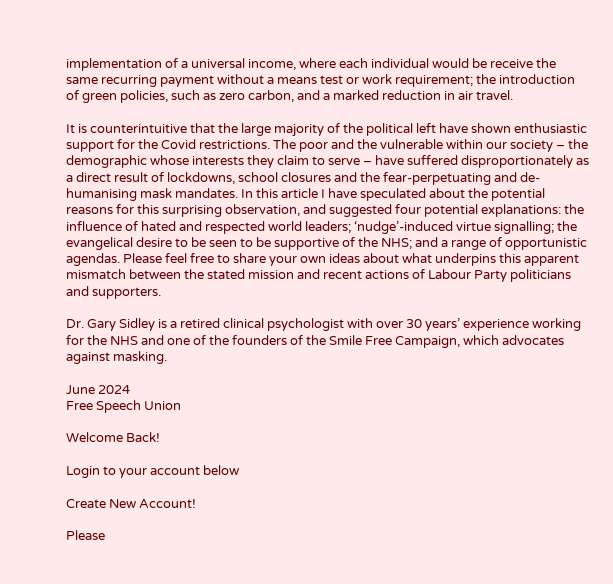implementation of a universal income, where each individual would be receive the same recurring payment without a means test or work requirement; the introduction of green policies, such as zero carbon, and a marked reduction in air travel.

It is counterintuitive that the large majority of the political left have shown enthusiastic support for the Covid restrictions. The poor and the vulnerable within our society – the demographic whose interests they claim to serve – have suffered disproportionately as a direct result of lockdowns, school closures and the fear-perpetuating and de-humanising mask mandates. In this article I have speculated about the potential reasons for this surprising observation, and suggested four potential explanations: the influence of hated and respected world leaders; ‘nudge’-induced virtue signalling; the evangelical desire to be seen to be supportive of the NHS; and a range of opportunistic agendas. Please feel free to share your own ideas about what underpins this apparent mismatch between the stated mission and recent actions of Labour Party politicians and supporters.

Dr. Gary Sidley is a retired clinical psychologist with over 30 years’ experience working for the NHS and one of the founders of the Smile Free Campaign, which advocates against masking.

June 2024
Free Speech Union

Welcome Back!

Login to your account below

Create New Account!

Please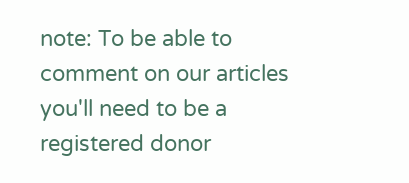note: To be able to comment on our articles you'll need to be a registered donor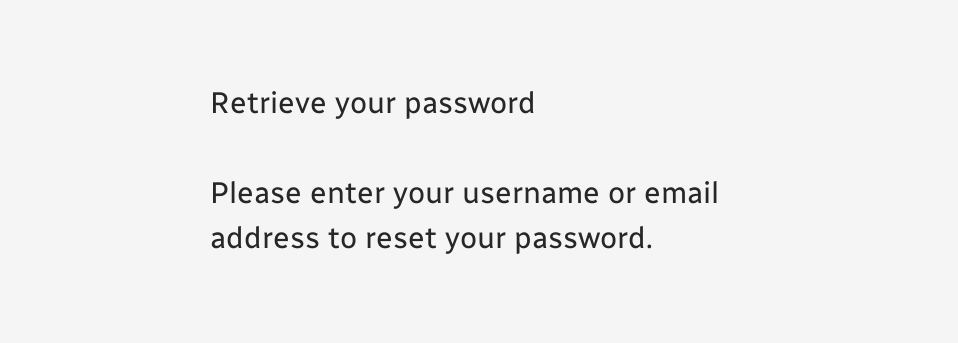Retrieve your password

Please enter your username or email address to reset your password.